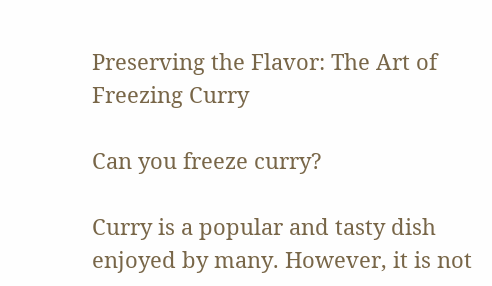Preserving the Flavor: The Art of Freezing Curry

Can you freeze curry?

Curry is a popular and tasty dish enjoyed by many. However, it is not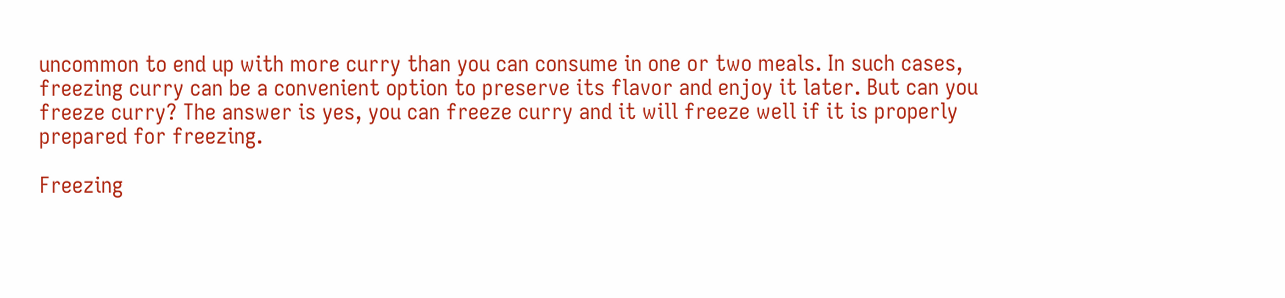uncommon to end up with more curry than you can consume in one or two meals. In such cases, freezing curry can be a convenient option to preserve its flavor and enjoy it later. But can you freeze curry? The answer is yes, you can freeze curry and it will freeze well if it is properly prepared for freezing.

Freezing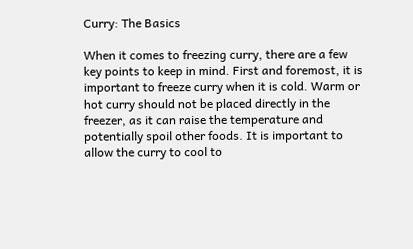Curry: The Basics

When it comes to freezing curry, there are a few key points to keep in mind. First and foremost, it is important to freeze curry when it is cold. Warm or hot curry should not be placed directly in the freezer, as it can raise the temperature and potentially spoil other foods. It is important to allow the curry to cool to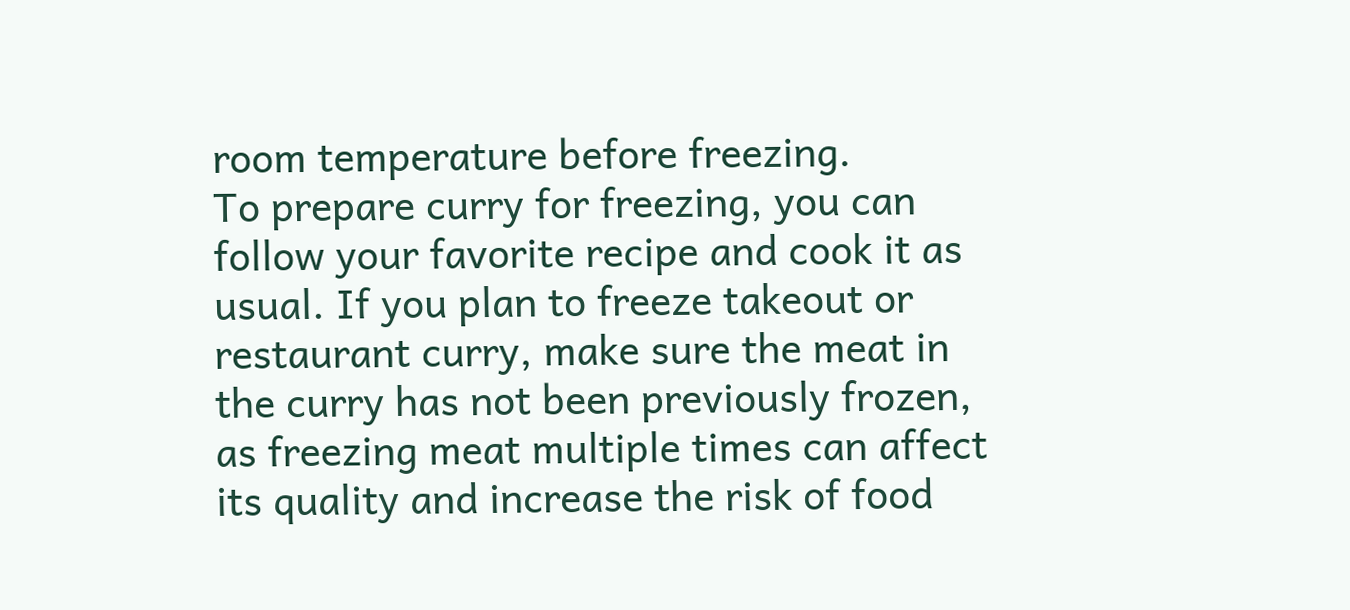room temperature before freezing.
To prepare curry for freezing, you can follow your favorite recipe and cook it as usual. If you plan to freeze takeout or restaurant curry, make sure the meat in the curry has not been previously frozen, as freezing meat multiple times can affect its quality and increase the risk of food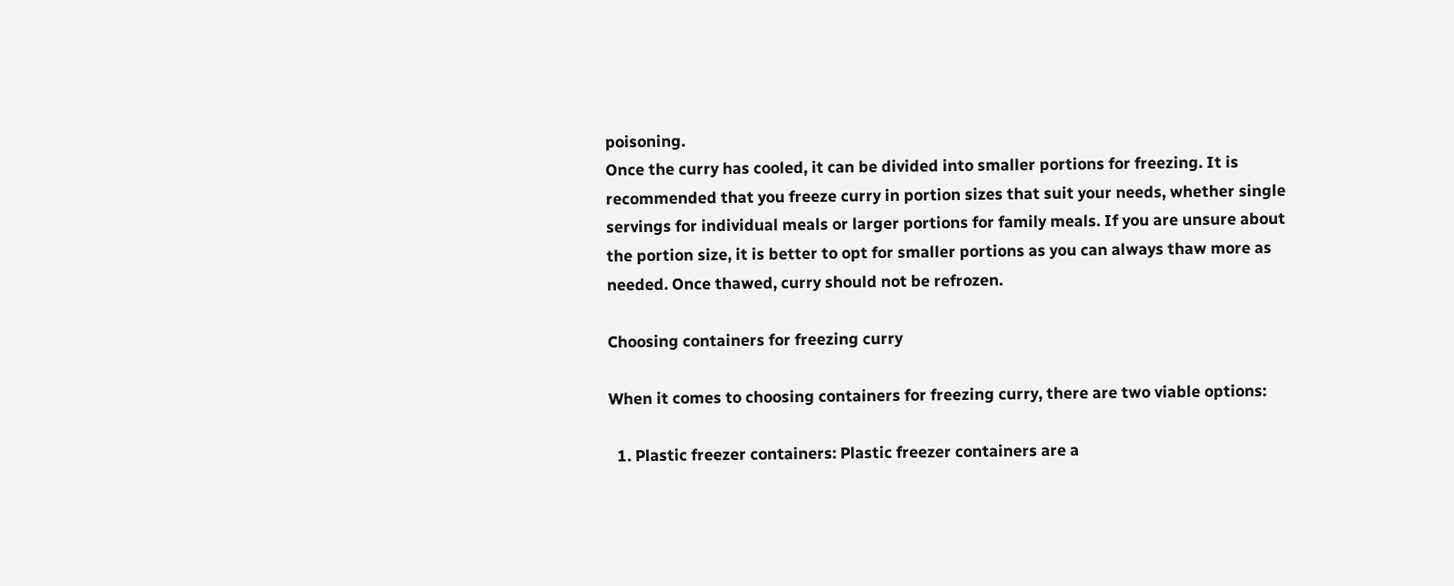poisoning.
Once the curry has cooled, it can be divided into smaller portions for freezing. It is recommended that you freeze curry in portion sizes that suit your needs, whether single servings for individual meals or larger portions for family meals. If you are unsure about the portion size, it is better to opt for smaller portions as you can always thaw more as needed. Once thawed, curry should not be refrozen.

Choosing containers for freezing curry

When it comes to choosing containers for freezing curry, there are two viable options:

  1. Plastic freezer containers: Plastic freezer containers are a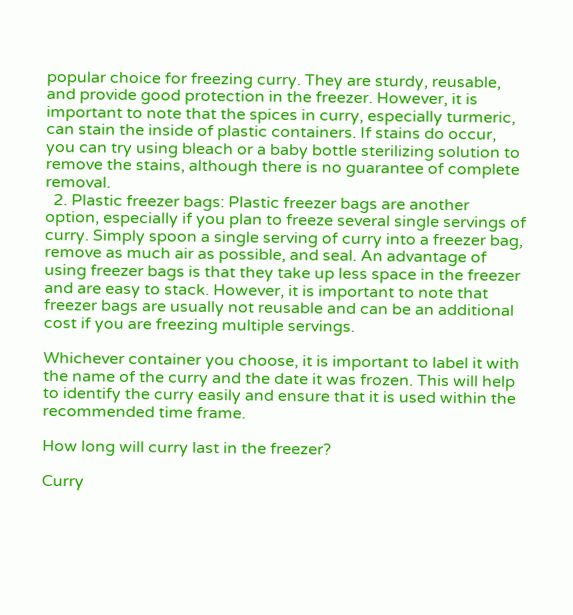popular choice for freezing curry. They are sturdy, reusable, and provide good protection in the freezer. However, it is important to note that the spices in curry, especially turmeric, can stain the inside of plastic containers. If stains do occur, you can try using bleach or a baby bottle sterilizing solution to remove the stains, although there is no guarantee of complete removal.
  2. Plastic freezer bags: Plastic freezer bags are another option, especially if you plan to freeze several single servings of curry. Simply spoon a single serving of curry into a freezer bag, remove as much air as possible, and seal. An advantage of using freezer bags is that they take up less space in the freezer and are easy to stack. However, it is important to note that freezer bags are usually not reusable and can be an additional cost if you are freezing multiple servings.

Whichever container you choose, it is important to label it with the name of the curry and the date it was frozen. This will help to identify the curry easily and ensure that it is used within the recommended time frame.

How long will curry last in the freezer?

Curry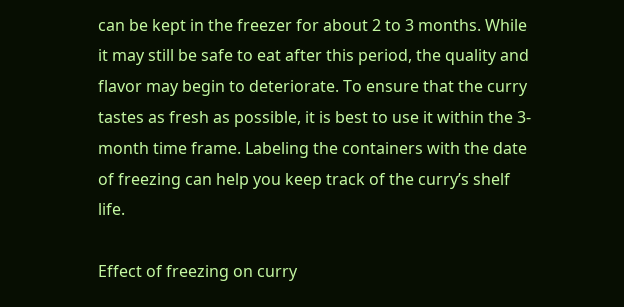can be kept in the freezer for about 2 to 3 months. While it may still be safe to eat after this period, the quality and flavor may begin to deteriorate. To ensure that the curry tastes as fresh as possible, it is best to use it within the 3-month time frame. Labeling the containers with the date of freezing can help you keep track of the curry’s shelf life.

Effect of freezing on curry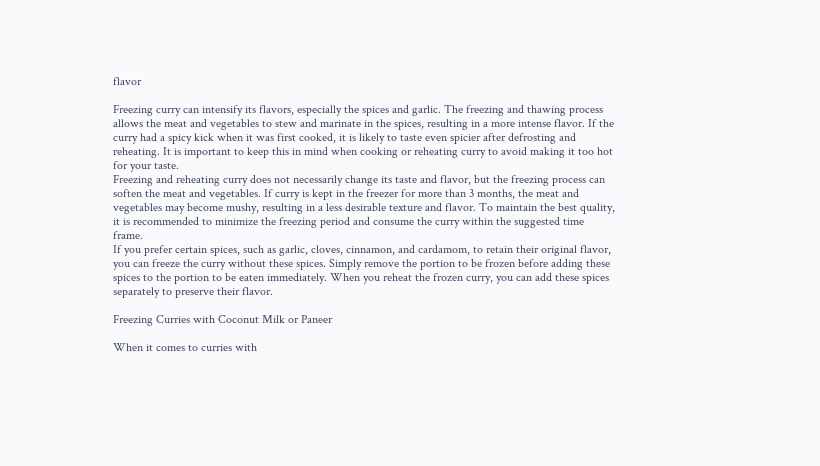flavor

Freezing curry can intensify its flavors, especially the spices and garlic. The freezing and thawing process allows the meat and vegetables to stew and marinate in the spices, resulting in a more intense flavor. If the curry had a spicy kick when it was first cooked, it is likely to taste even spicier after defrosting and reheating. It is important to keep this in mind when cooking or reheating curry to avoid making it too hot for your taste.
Freezing and reheating curry does not necessarily change its taste and flavor, but the freezing process can soften the meat and vegetables. If curry is kept in the freezer for more than 3 months, the meat and vegetables may become mushy, resulting in a less desirable texture and flavor. To maintain the best quality, it is recommended to minimize the freezing period and consume the curry within the suggested time frame.
If you prefer certain spices, such as garlic, cloves, cinnamon, and cardamom, to retain their original flavor, you can freeze the curry without these spices. Simply remove the portion to be frozen before adding these spices to the portion to be eaten immediately. When you reheat the frozen curry, you can add these spices separately to preserve their flavor.

Freezing Curries with Coconut Milk or Paneer

When it comes to curries with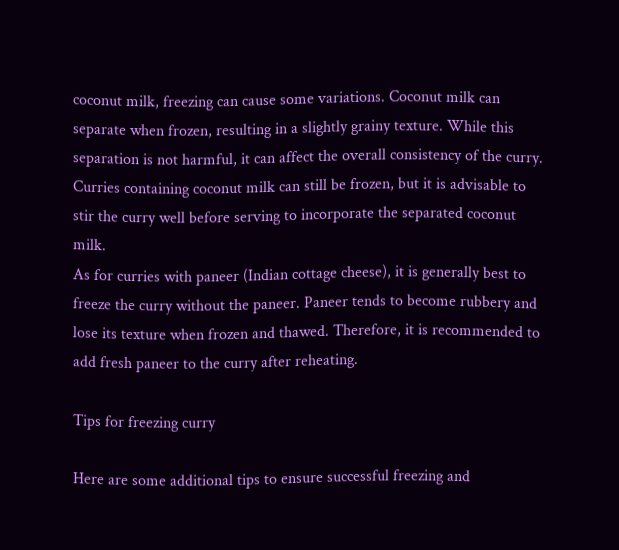coconut milk, freezing can cause some variations. Coconut milk can separate when frozen, resulting in a slightly grainy texture. While this separation is not harmful, it can affect the overall consistency of the curry. Curries containing coconut milk can still be frozen, but it is advisable to stir the curry well before serving to incorporate the separated coconut milk.
As for curries with paneer (Indian cottage cheese), it is generally best to freeze the curry without the paneer. Paneer tends to become rubbery and lose its texture when frozen and thawed. Therefore, it is recommended to add fresh paneer to the curry after reheating.

Tips for freezing curry

Here are some additional tips to ensure successful freezing and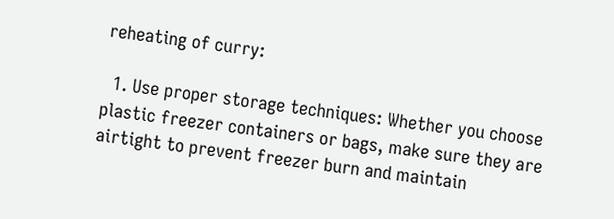reheating of curry:

  1. Use proper storage techniques: Whether you choose plastic freezer containers or bags, make sure they are airtight to prevent freezer burn and maintain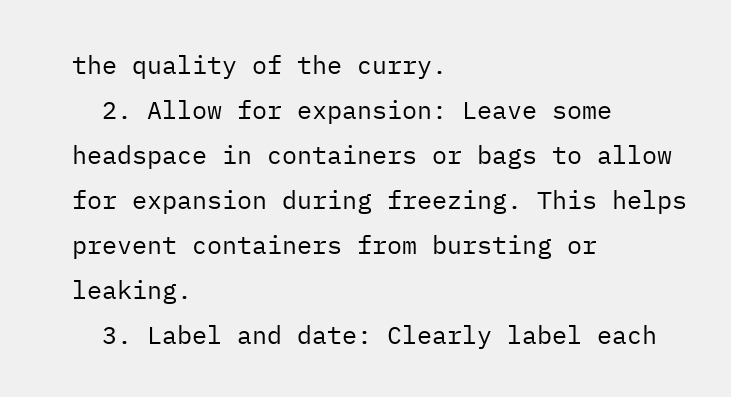the quality of the curry.
  2. Allow for expansion: Leave some headspace in containers or bags to allow for expansion during freezing. This helps prevent containers from bursting or leaking.
  3. Label and date: Clearly label each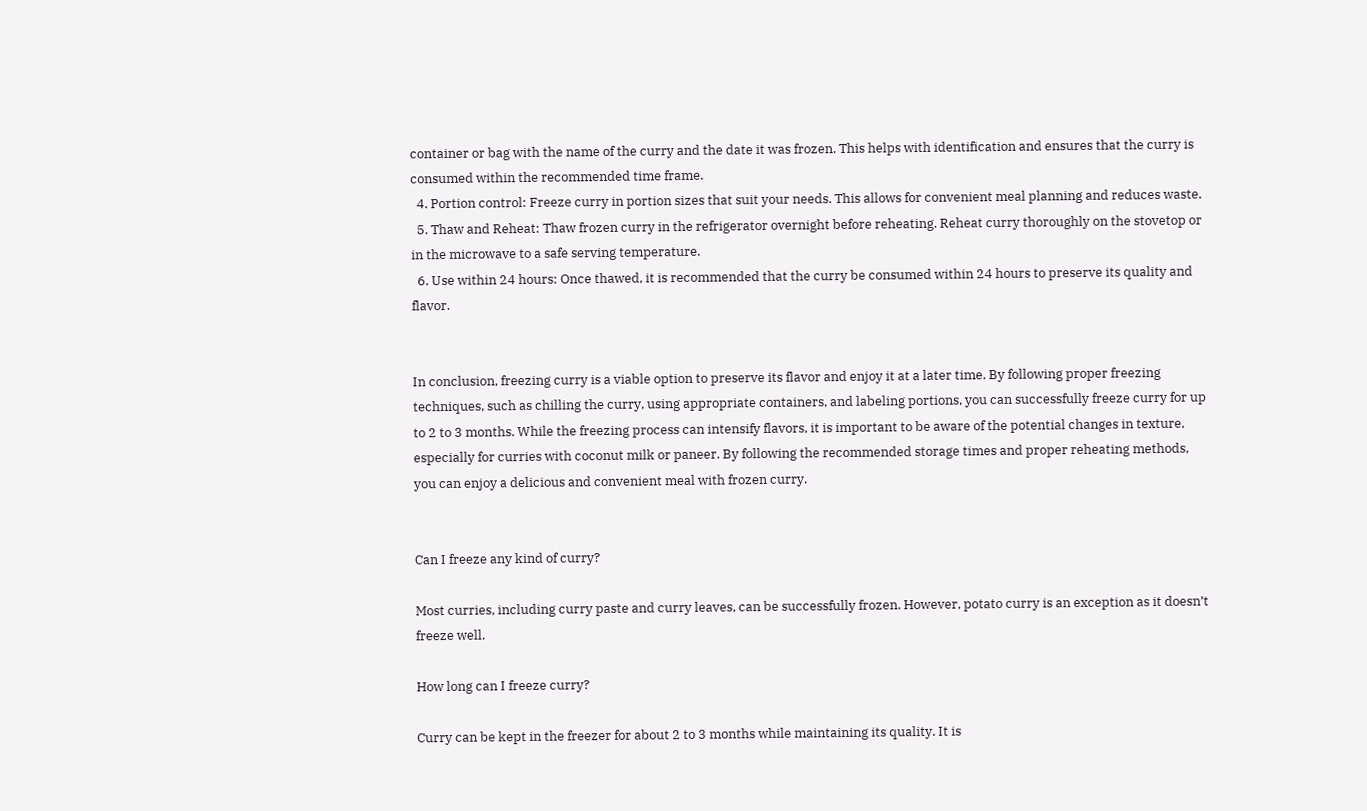container or bag with the name of the curry and the date it was frozen. This helps with identification and ensures that the curry is consumed within the recommended time frame.
  4. Portion control: Freeze curry in portion sizes that suit your needs. This allows for convenient meal planning and reduces waste.
  5. Thaw and Reheat: Thaw frozen curry in the refrigerator overnight before reheating. Reheat curry thoroughly on the stovetop or in the microwave to a safe serving temperature.
  6. Use within 24 hours: Once thawed, it is recommended that the curry be consumed within 24 hours to preserve its quality and flavor.


In conclusion, freezing curry is a viable option to preserve its flavor and enjoy it at a later time. By following proper freezing techniques, such as chilling the curry, using appropriate containers, and labeling portions, you can successfully freeze curry for up to 2 to 3 months. While the freezing process can intensify flavors, it is important to be aware of the potential changes in texture, especially for curries with coconut milk or paneer. By following the recommended storage times and proper reheating methods, you can enjoy a delicious and convenient meal with frozen curry.


Can I freeze any kind of curry?

Most curries, including curry paste and curry leaves, can be successfully frozen. However, potato curry is an exception as it doesn’t freeze well.

How long can I freeze curry?

Curry can be kept in the freezer for about 2 to 3 months while maintaining its quality. It is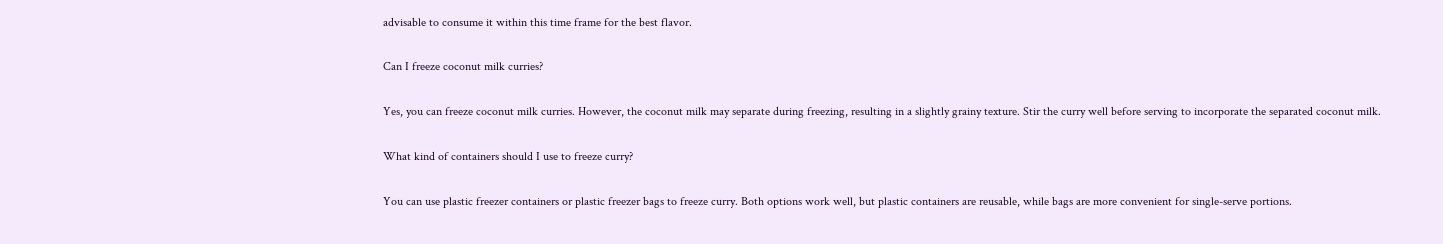advisable to consume it within this time frame for the best flavor.

Can I freeze coconut milk curries?

Yes, you can freeze coconut milk curries. However, the coconut milk may separate during freezing, resulting in a slightly grainy texture. Stir the curry well before serving to incorporate the separated coconut milk.

What kind of containers should I use to freeze curry?

You can use plastic freezer containers or plastic freezer bags to freeze curry. Both options work well, but plastic containers are reusable, while bags are more convenient for single-serve portions.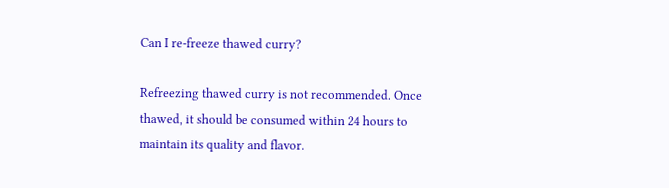Can I re-freeze thawed curry?

Refreezing thawed curry is not recommended. Once thawed, it should be consumed within 24 hours to maintain its quality and flavor.